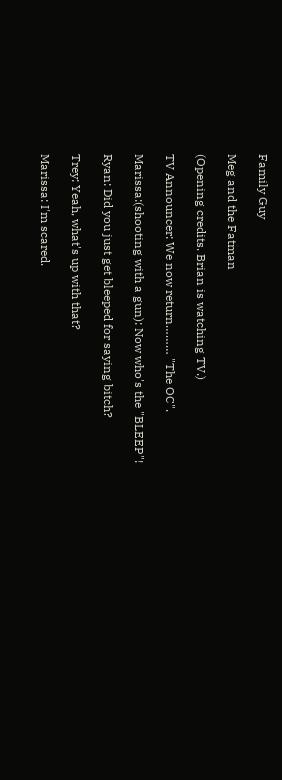Family Guy

Meg and the Fatman

(Opening credits. Brian is watching TV.)

TV Announcer: We now return……… "The OC".

Marissa:(shooting with a gun): Now who's the "BLEEP"!

Ryan: Did you just get bleeped for saying bitch?

Trey: Yeah, what's up with that?

Marissa: I'm scared.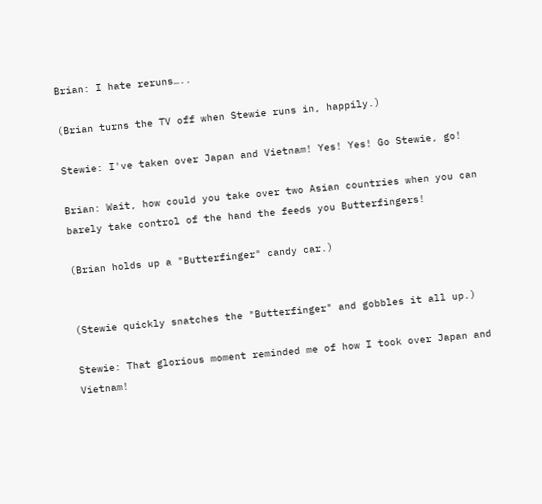Brian: I hate reruns…..

(Brian turns the TV off when Stewie runs in, happily.)

Stewie: I've taken over Japan and Vietnam! Yes! Yes! Go Stewie, go!

Brian: Wait, how could you take over two Asian countries when you can barely take control of the hand the feeds you Butterfingers!

(Brian holds up a "Butterfinger" candy car.)


(Stewie quickly snatches the "Butterfinger" and gobbles it all up.)

Stewie: That glorious moment reminded me of how I took over Japan and Vietnam!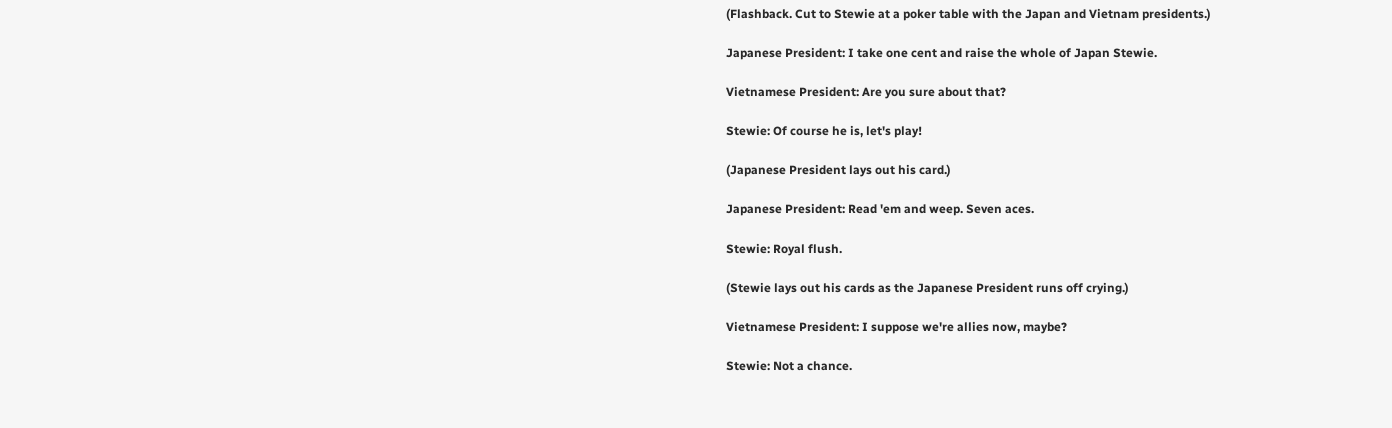(Flashback. Cut to Stewie at a poker table with the Japan and Vietnam presidents.)

Japanese President: I take one cent and raise the whole of Japan Stewie.

Vietnamese President: Are you sure about that?

Stewie: Of course he is, let's play!

(Japanese President lays out his card.)

Japanese President: Read 'em and weep. Seven aces.

Stewie: Royal flush.

(Stewie lays out his cards as the Japanese President runs off crying.)

Vietnamese President: I suppose we're allies now, maybe?

Stewie: Not a chance.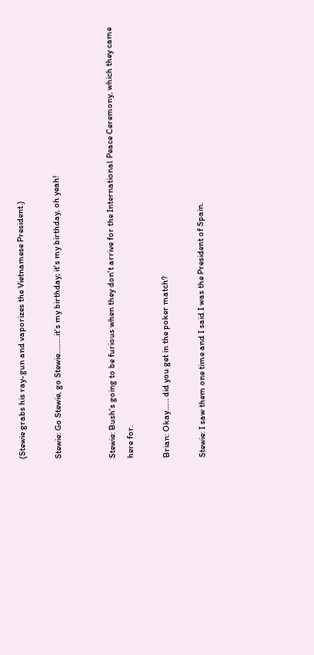(Stewie grabs his ray-gun and vaporizes the Vietnamese President.)

Stewie: Go Stewie, go Stewie………it's my birthday; it's my birthday, oh yeah!


Stewie: Bush's going to be furious when they don't arrive for the International Peace Ceremony, which they came here for.

Brian: Okay…… did you get in the poker match?

Stewie: I saw them one time and I said I was the President of Spain.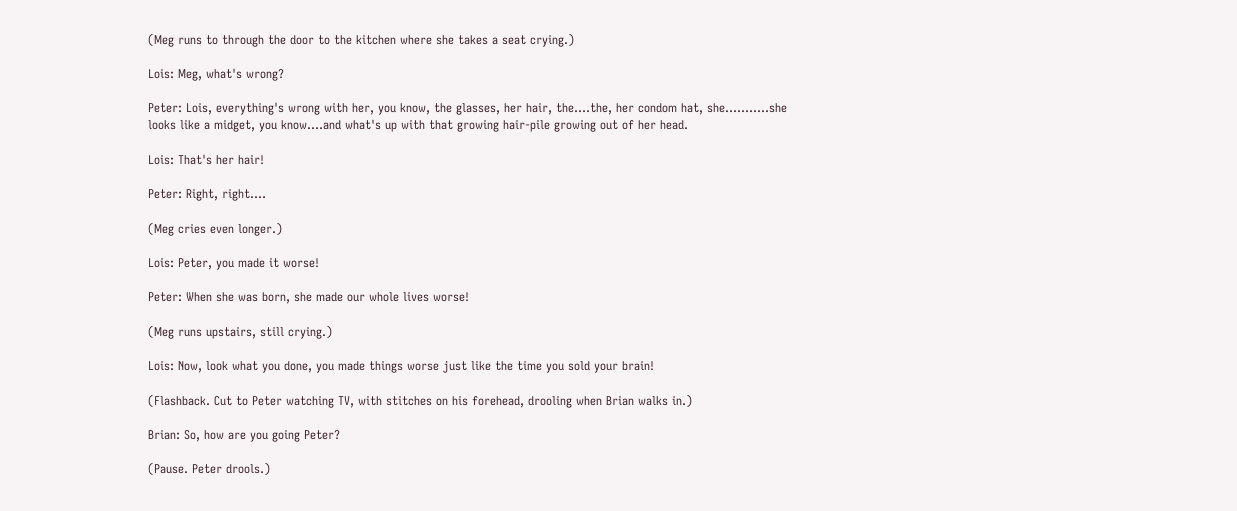(Meg runs to through the door to the kitchen where she takes a seat crying.)

Lois: Meg, what's wrong?

Peter: Lois, everything's wrong with her, you know, the glasses, her hair, the….the, her condom hat, she………..she looks like a midget, you know….and what's up with that growing hair-pile growing out of her head.

Lois: That's her hair!

Peter: Right, right….

(Meg cries even longer.)

Lois: Peter, you made it worse!

Peter: When she was born, she made our whole lives worse!

(Meg runs upstairs, still crying.)

Lois: Now, look what you done, you made things worse just like the time you sold your brain!

(Flashback. Cut to Peter watching TV, with stitches on his forehead, drooling when Brian walks in.)

Brian: So, how are you going Peter?

(Pause. Peter drools.)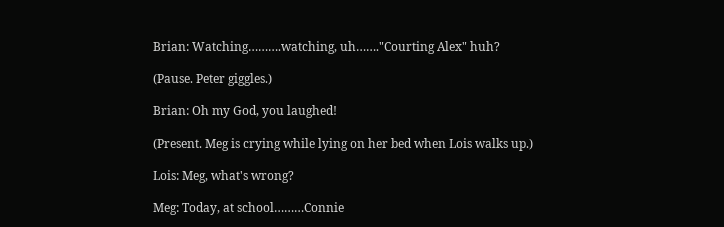Brian: Watching……….watching, uh……."Courting Alex" huh?

(Pause. Peter giggles.)

Brian: Oh my God, you laughed!

(Present. Meg is crying while lying on her bed when Lois walks up.)

Lois: Meg, what's wrong?

Meg: Today, at school………Connie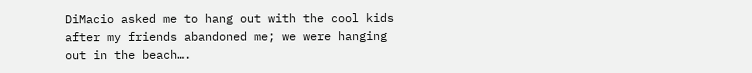DiMacio asked me to hang out with the cool kids after my friends abandoned me; we were hanging out in the beach….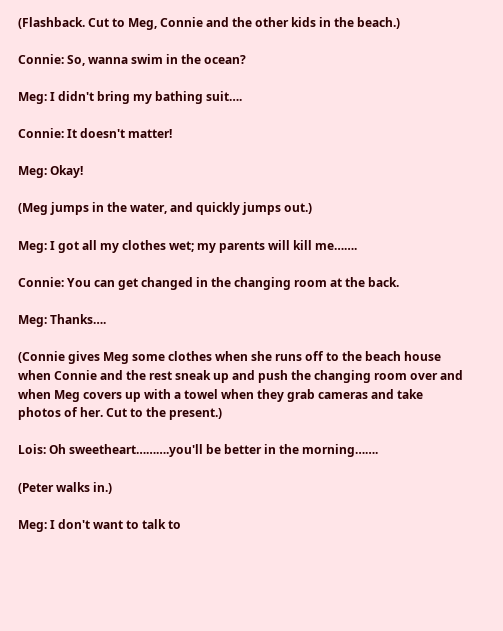(Flashback. Cut to Meg, Connie and the other kids in the beach.)

Connie: So, wanna swim in the ocean?

Meg: I didn't bring my bathing suit….

Connie: It doesn't matter!

Meg: Okay!

(Meg jumps in the water, and quickly jumps out.)

Meg: I got all my clothes wet; my parents will kill me…….

Connie: You can get changed in the changing room at the back.

Meg: Thanks….

(Connie gives Meg some clothes when she runs off to the beach house when Connie and the rest sneak up and push the changing room over and when Meg covers up with a towel when they grab cameras and take photos of her. Cut to the present.)

Lois: Oh sweetheart……….you'll be better in the morning…….

(Peter walks in.)

Meg: I don't want to talk to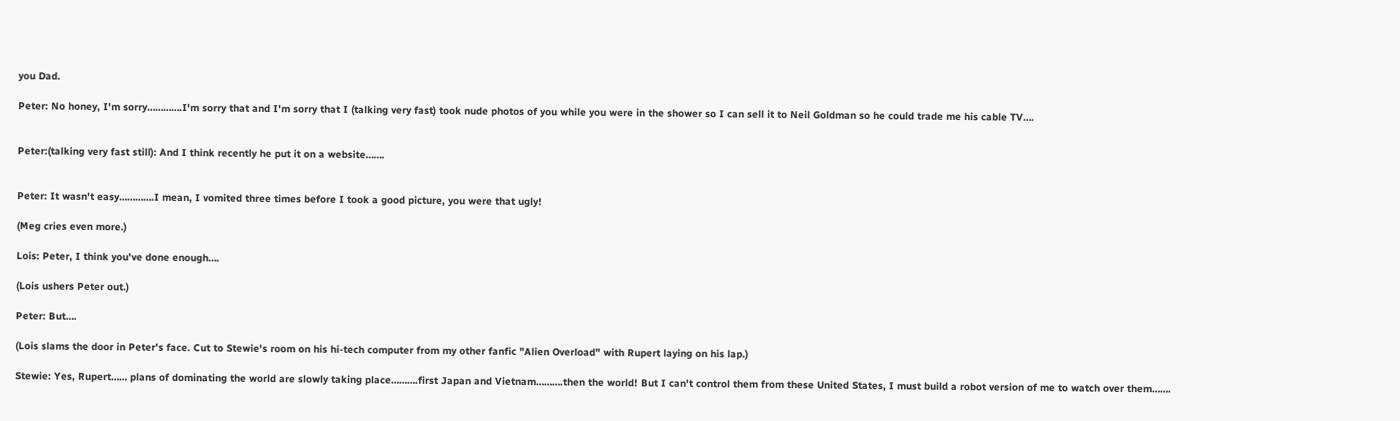you Dad.

Peter: No honey, I'm sorry………….I'm sorry that and I'm sorry that I (talking very fast) took nude photos of you while you were in the shower so I can sell it to Neil Goldman so he could trade me his cable TV….


Peter:(talking very fast still): And I think recently he put it on a website…….


Peter: It wasn't easy………….I mean, I vomited three times before I took a good picture, you were that ugly!

(Meg cries even more.)

Lois: Peter, I think you've done enough….

(Lois ushers Peter out.)

Peter: But….

(Lois slams the door in Peter's face. Cut to Stewie's room on his hi-tech computer from my other fanfic "Alien Overload" with Rupert laying on his lap.)

Stewie: Yes, Rupert…… plans of dominating the world are slowly taking place……….first Japan and Vietnam……….then the world! But I can't control them from these United States, I must build a robot version of me to watch over them…….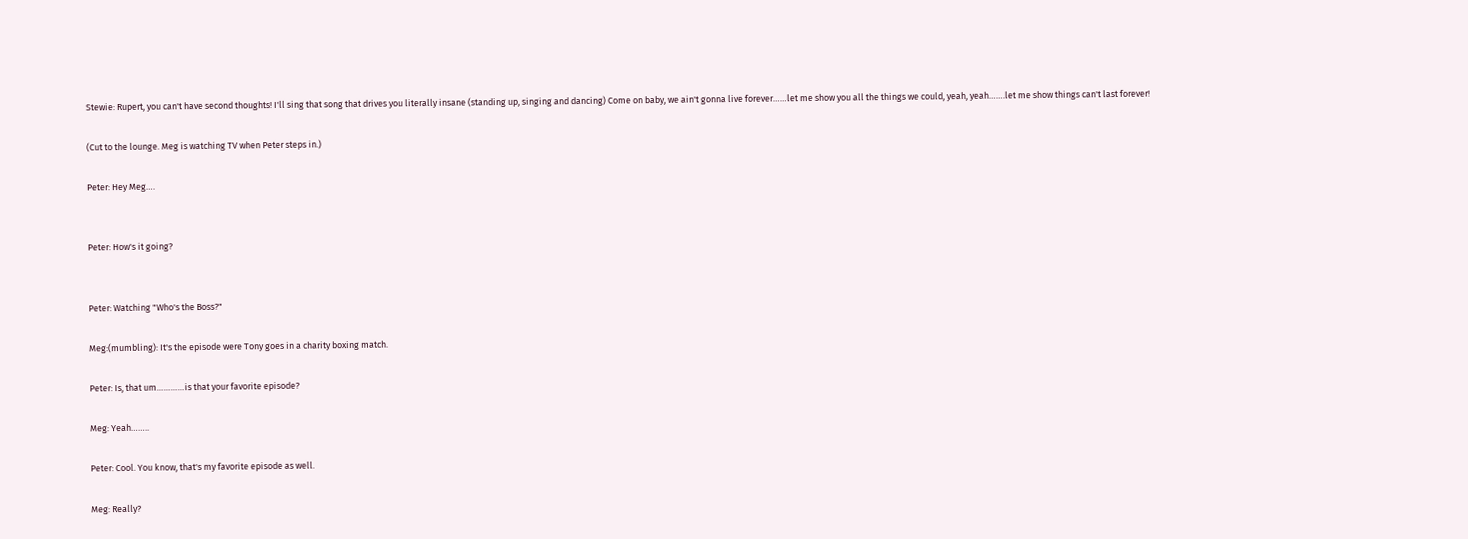Stewie: Rupert, you can't have second thoughts! I'll sing that song that drives you literally insane (standing up, singing and dancing) Come on baby, we ain't gonna live forever……let me show you all the things we could, yeah, yeah…….let me show things can't last forever!

(Cut to the lounge. Meg is watching TV when Peter steps in.)

Peter: Hey Meg….


Peter: How's it going?


Peter: Watching "Who's the Boss?"

Meg:(mumbling): It's the episode were Tony goes in a charity boxing match.

Peter: Is, that um…………is that your favorite episode?

Meg: Yeah……..

Peter: Cool. You know, that's my favorite episode as well.

Meg: Really?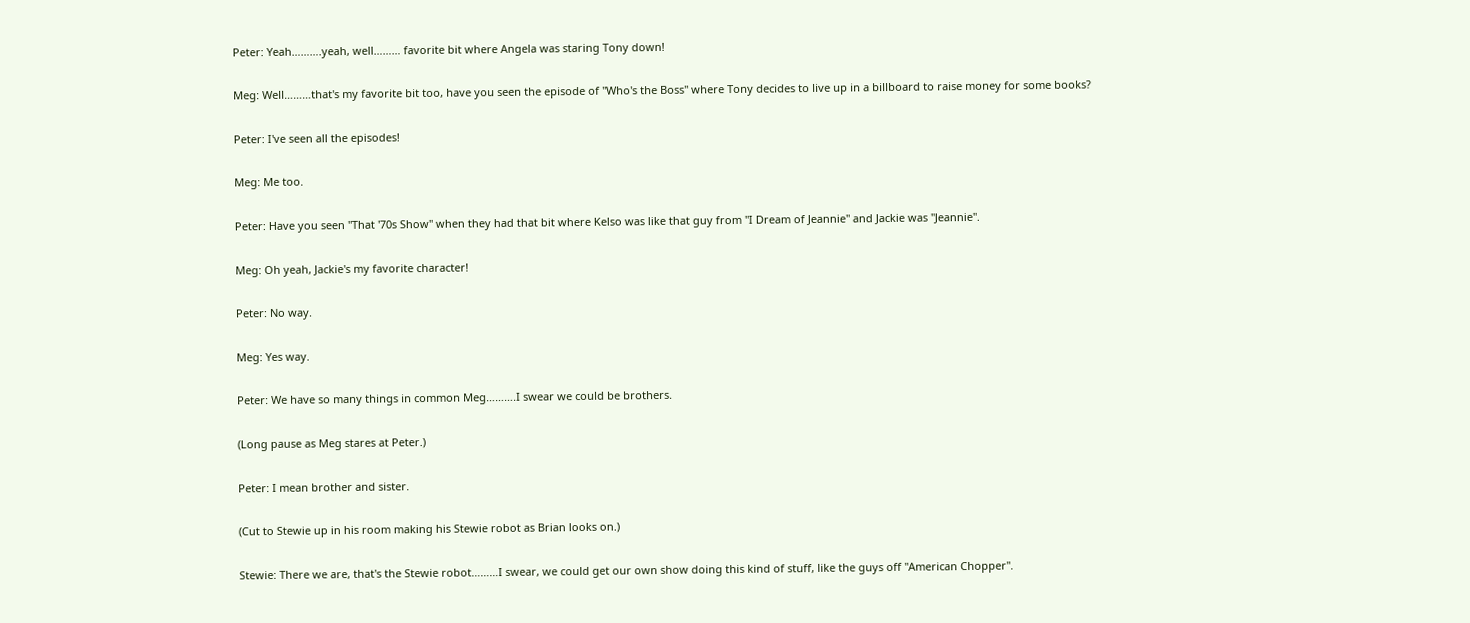Peter: Yeah……….yeah, well……… favorite bit where Angela was staring Tony down!

Meg: Well………that's my favorite bit too, have you seen the episode of "Who's the Boss" where Tony decides to live up in a billboard to raise money for some books?

Peter: I've seen all the episodes!

Meg: Me too.

Peter: Have you seen "That '70s Show" when they had that bit where Kelso was like that guy from "I Dream of Jeannie" and Jackie was "Jeannie".

Meg: Oh yeah, Jackie's my favorite character!

Peter: No way.

Meg: Yes way.

Peter: We have so many things in common Meg……….I swear we could be brothers.

(Long pause as Meg stares at Peter.)

Peter: I mean brother and sister.

(Cut to Stewie up in his room making his Stewie robot as Brian looks on.)

Stewie: There we are, that's the Stewie robot………I swear, we could get our own show doing this kind of stuff, like the guys off "American Chopper".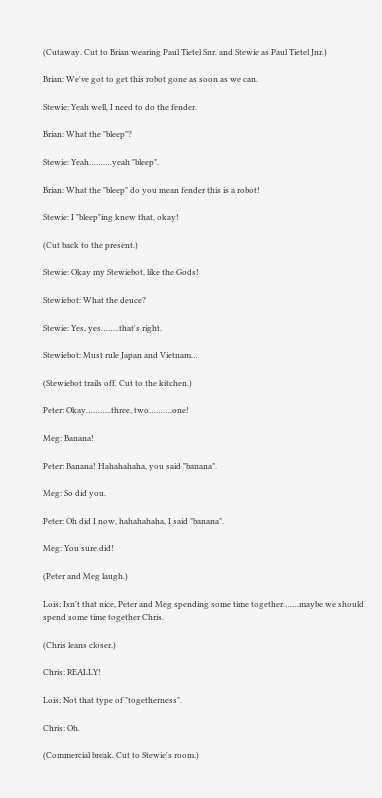(Cutaway. Cut to Brian wearing Paul Tietel Snr. and Stewie as Paul Tietel Jnr.)

Brian: We've got to get this robot gone as soon as we can.

Stewie: Yeah well, I need to do the fender.

Brian: What the "bleep"?

Stewie: Yeah……….yeah "bleep".

Brian: What the "bleep" do you mean fender this is a robot!

Stewie: I "bleep"ing knew that, okay!

(Cut back to the present.)

Stewie: Okay my Stewiebot, like the Gods!

Stewiebot: What the deuce?

Stewie: Yes, yes……..that's right.

Stewiebot: Must rule Japan and Vietnam…

(Stewiebot trails off. Cut to the kitchen.)

Peter: Okay………..three, two……….one!

Meg: Banana!

Peter: Banana! Hahahahaha, you said "banana".

Meg: So did you.

Peter: Oh did I now, hahahahaha, I said "banana".

Meg: You sure did!

(Peter and Meg laugh.)

Lois: Isn't that nice, Peter and Meg spending some time together…….maybe we should spend some time together Chris.

(Chris leans closer.)

Chris: REALLY!

Lois: Not that type of "togetherness".

Chris: Oh.

(Commercial break. Cut to Stewie's room.)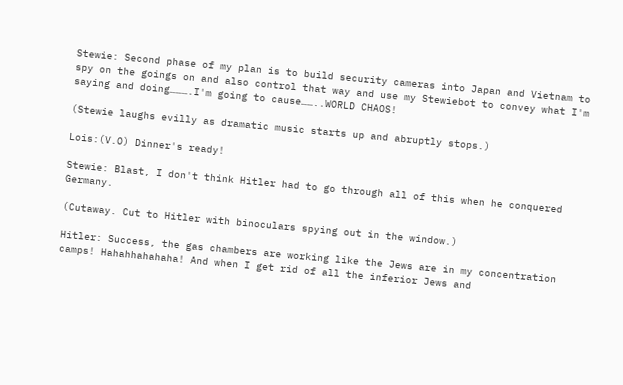Stewie: Second phase of my plan is to build security cameras into Japan and Vietnam to spy on the goings on and also control that way and use my Stewiebot to convey what I'm saying and doing……….I'm going to cause……..WORLD CHAOS!

(Stewie laughs evilly as dramatic music starts up and abruptly stops.)

Lois:(V.O) Dinner's ready!

Stewie: Blast, I don't think Hitler had to go through all of this when he conquered Germany.

(Cutaway. Cut to Hitler with binoculars spying out in the window.)

Hitler: Success, the gas chambers are working like the Jews are in my concentration camps! Hahahhahahaha! And when I get rid of all the inferior Jews and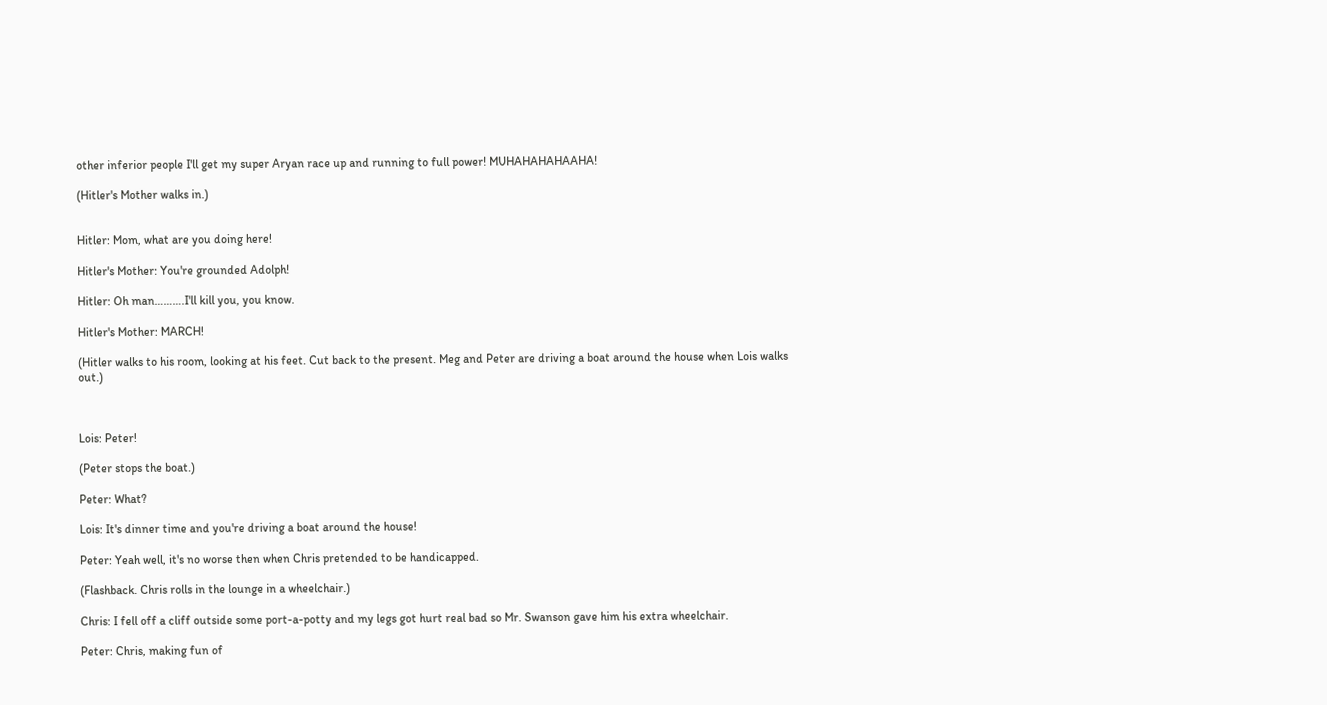other inferior people I'll get my super Aryan race up and running to full power! MUHAHAHAHAAHA!

(Hitler's Mother walks in.)


Hitler: Mom, what are you doing here!

Hitler's Mother: You're grounded Adolph!

Hitler: Oh man……….I'll kill you, you know.

Hitler's Mother: MARCH!

(Hitler walks to his room, looking at his feet. Cut back to the present. Meg and Peter are driving a boat around the house when Lois walks out.)



Lois: Peter!

(Peter stops the boat.)

Peter: What?

Lois: It's dinner time and you're driving a boat around the house!

Peter: Yeah well, it's no worse then when Chris pretended to be handicapped.

(Flashback. Chris rolls in the lounge in a wheelchair.)

Chris: I fell off a cliff outside some port-a-potty and my legs got hurt real bad so Mr. Swanson gave him his extra wheelchair.

Peter: Chris, making fun of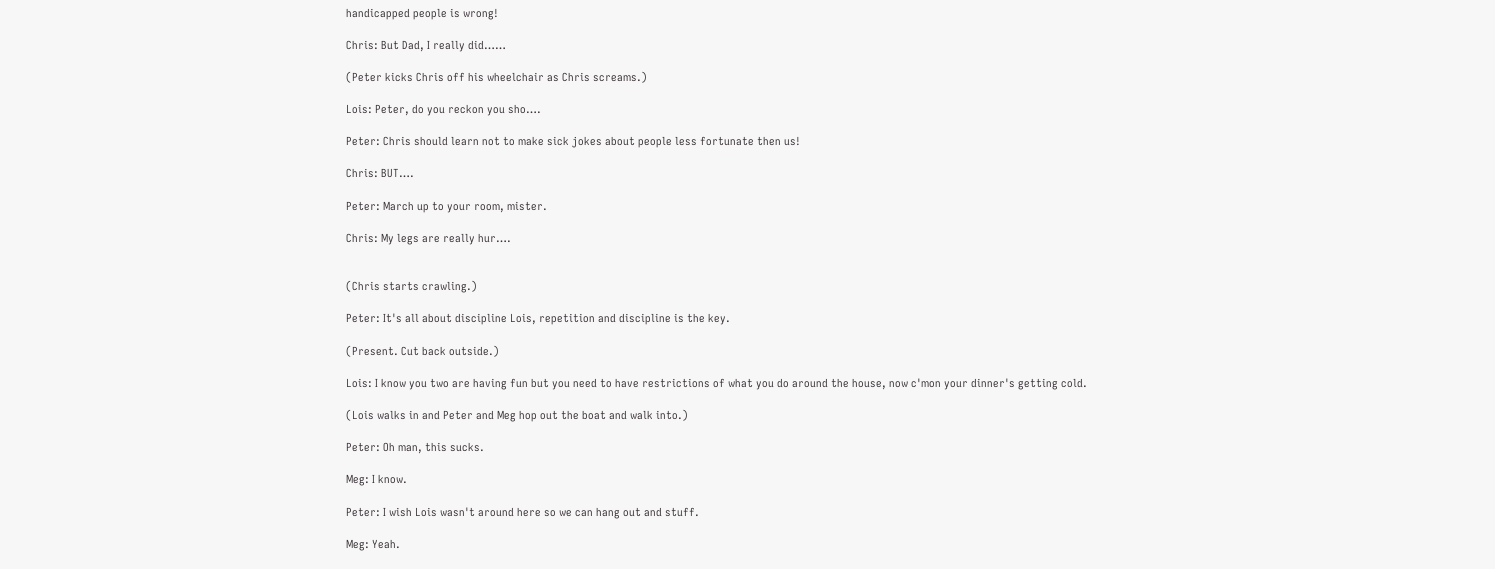handicapped people is wrong!

Chris: But Dad, I really did……

(Peter kicks Chris off his wheelchair as Chris screams.)

Lois: Peter, do you reckon you sho….

Peter: Chris should learn not to make sick jokes about people less fortunate then us!

Chris: BUT….

Peter: March up to your room, mister.

Chris: My legs are really hur….


(Chris starts crawling.)

Peter: It's all about discipline Lois, repetition and discipline is the key.

(Present. Cut back outside.)

Lois: I know you two are having fun but you need to have restrictions of what you do around the house, now c'mon your dinner's getting cold.

(Lois walks in and Peter and Meg hop out the boat and walk into.)

Peter: Oh man, this sucks.

Meg: I know.

Peter: I wish Lois wasn't around here so we can hang out and stuff.

Meg: Yeah.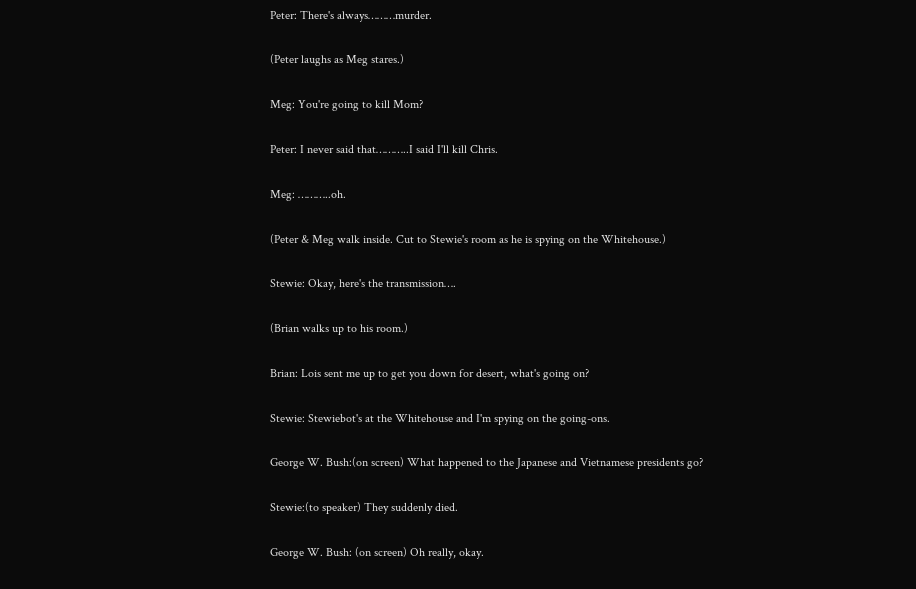Peter: There's always………murder.

(Peter laughs as Meg stares.)

Meg: You're going to kill Mom?

Peter: I never said that………..I said I'll kill Chris.

Meg: ………..oh.

(Peter & Meg walk inside. Cut to Stewie's room as he is spying on the Whitehouse.)

Stewie: Okay, here's the transmission….

(Brian walks up to his room.)

Brian: Lois sent me up to get you down for desert, what's going on?

Stewie: Stewiebot's at the Whitehouse and I'm spying on the going-ons.

George W. Bush:(on screen) What happened to the Japanese and Vietnamese presidents go?

Stewie:(to speaker) They suddenly died.

George W. Bush: (on screen) Oh really, okay.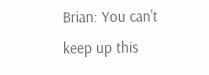Brian: You can't keep up this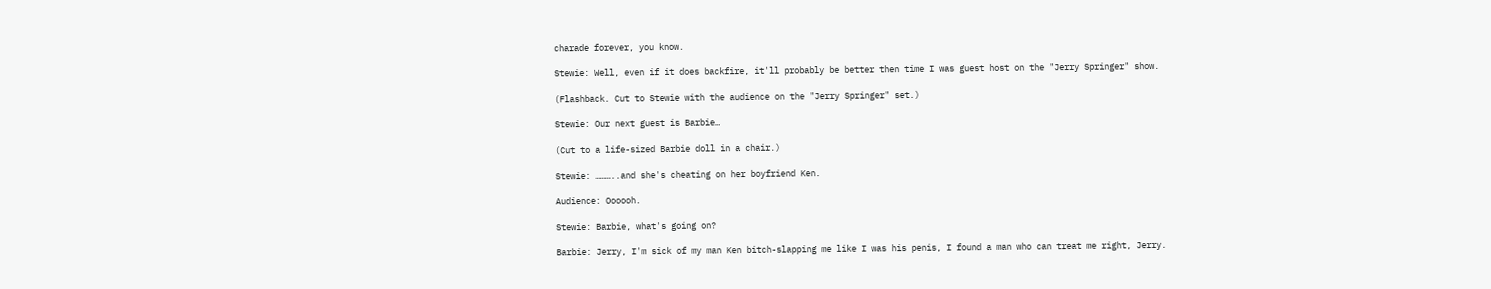charade forever, you know.

Stewie: Well, even if it does backfire, it'll probably be better then time I was guest host on the "Jerry Springer" show.

(Flashback. Cut to Stewie with the audience on the "Jerry Springer" set.)

Stewie: Our next guest is Barbie…

(Cut to a life-sized Barbie doll in a chair.)

Stewie: ………..and she's cheating on her boyfriend Ken.

Audience: Oooooh.

Stewie: Barbie, what's going on?

Barbie: Jerry, I'm sick of my man Ken bitch-slapping me like I was his penis, I found a man who can treat me right, Jerry.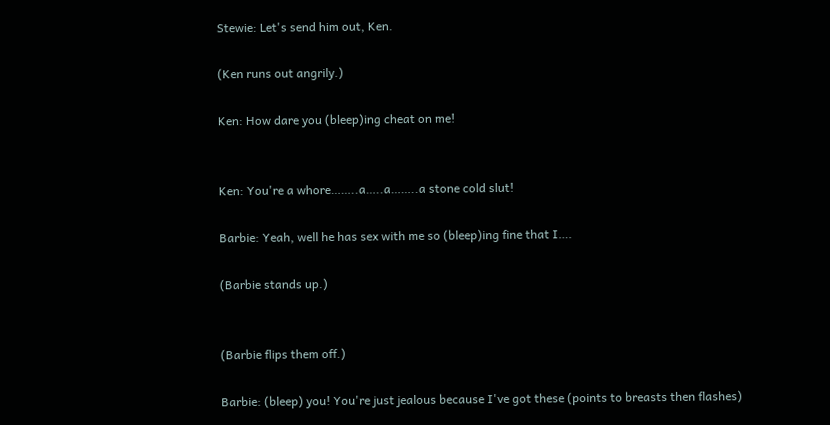Stewie: Let's send him out, Ken.

(Ken runs out angrily.)

Ken: How dare you (bleep)ing cheat on me!


Ken: You're a whore……..a…..a……..a stone cold slut!

Barbie: Yeah, well he has sex with me so (bleep)ing fine that I….

(Barbie stands up.)


(Barbie flips them off.)

Barbie: (bleep) you! You're just jealous because I've got these (points to breasts then flashes)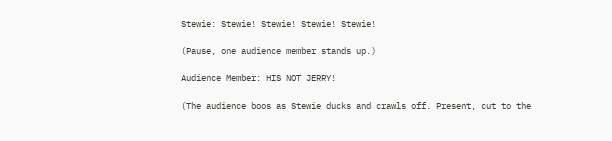Stewie: Stewie! Stewie! Stewie! Stewie!

(Pause, one audience member stands up.)

Audience Member: HIS NOT JERRY!

(The audience boos as Stewie ducks and crawls off. Present, cut to the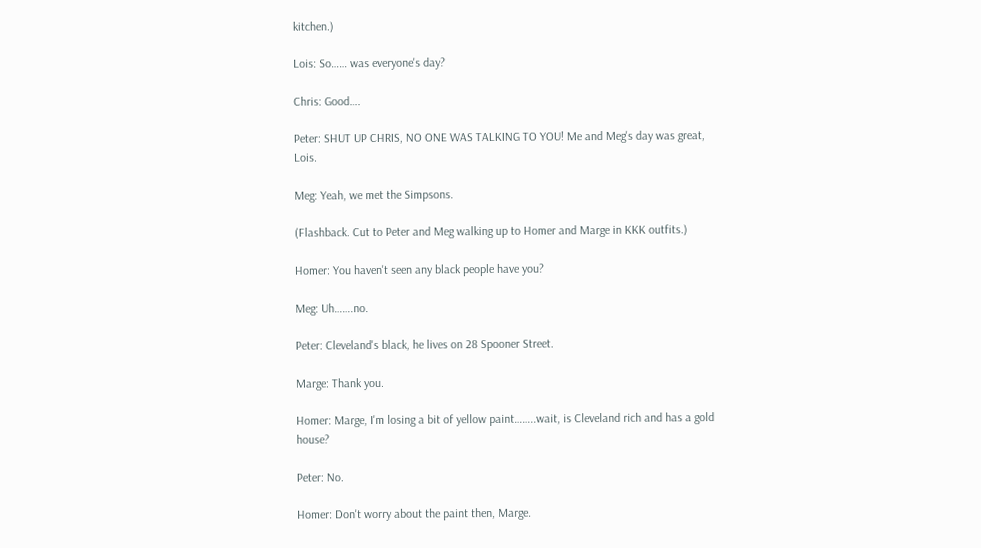kitchen.)

Lois: So…… was everyone's day?

Chris: Good….

Peter: SHUT UP CHRIS, NO ONE WAS TALKING TO YOU! Me and Meg's day was great, Lois.

Meg: Yeah, we met the Simpsons.

(Flashback. Cut to Peter and Meg walking up to Homer and Marge in KKK outfits.)

Homer: You haven't seen any black people have you?

Meg: Uh…….no.

Peter: Cleveland's black, he lives on 28 Spooner Street.

Marge: Thank you.

Homer: Marge, I'm losing a bit of yellow paint……..wait, is Cleveland rich and has a gold house?

Peter: No.

Homer: Don't worry about the paint then, Marge.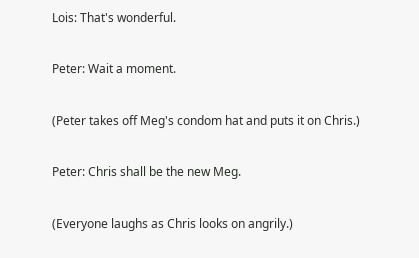Lois: That's wonderful.

Peter: Wait a moment.

(Peter takes off Meg's condom hat and puts it on Chris.)

Peter: Chris shall be the new Meg.

(Everyone laughs as Chris looks on angrily.)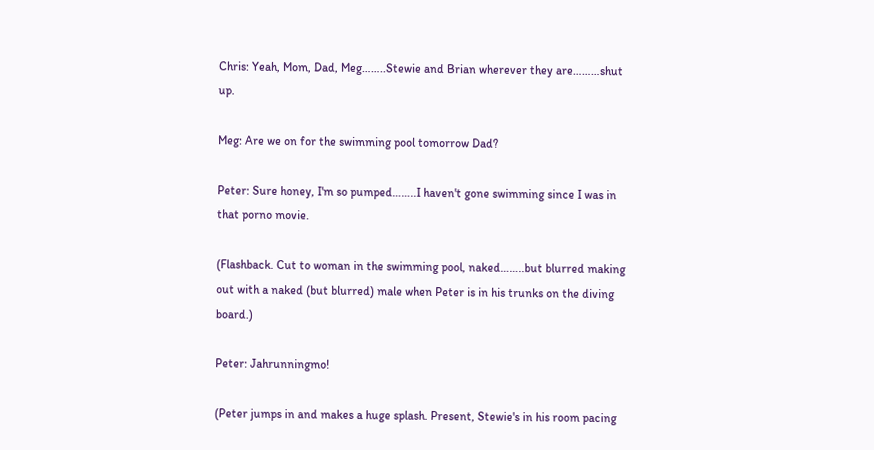Chris: Yeah, Mom, Dad, Meg……..Stewie and Brian wherever they are………shut up.

Meg: Are we on for the swimming pool tomorrow Dad?

Peter: Sure honey, I'm so pumped……..I haven't gone swimming since I was in that porno movie.

(Flashback. Cut to woman in the swimming pool, naked……..but blurred making out with a naked (but blurred) male when Peter is in his trunks on the diving board.)

Peter: Jahrunningmo!

(Peter jumps in and makes a huge splash. Present, Stewie's in his room pacing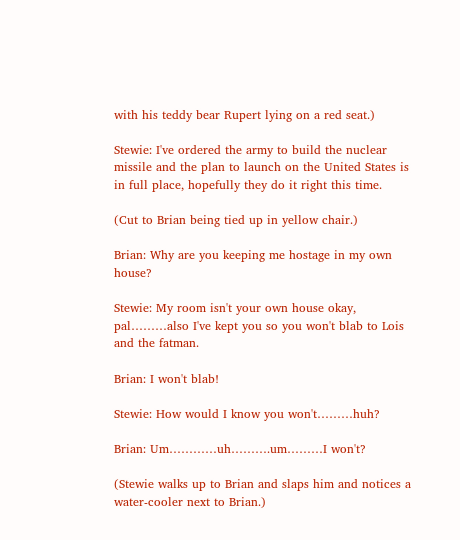with his teddy bear Rupert lying on a red seat.)

Stewie: I've ordered the army to build the nuclear missile and the plan to launch on the United States is in full place, hopefully they do it right this time.

(Cut to Brian being tied up in yellow chair.)

Brian: Why are you keeping me hostage in my own house?

Stewie: My room isn't your own house okay, pal………also I've kept you so you won't blab to Lois and the fatman.

Brian: I won't blab!

Stewie: How would I know you won't………huh?

Brian: Um…………uh……….um………I won't?

(Stewie walks up to Brian and slaps him and notices a water-cooler next to Brian.)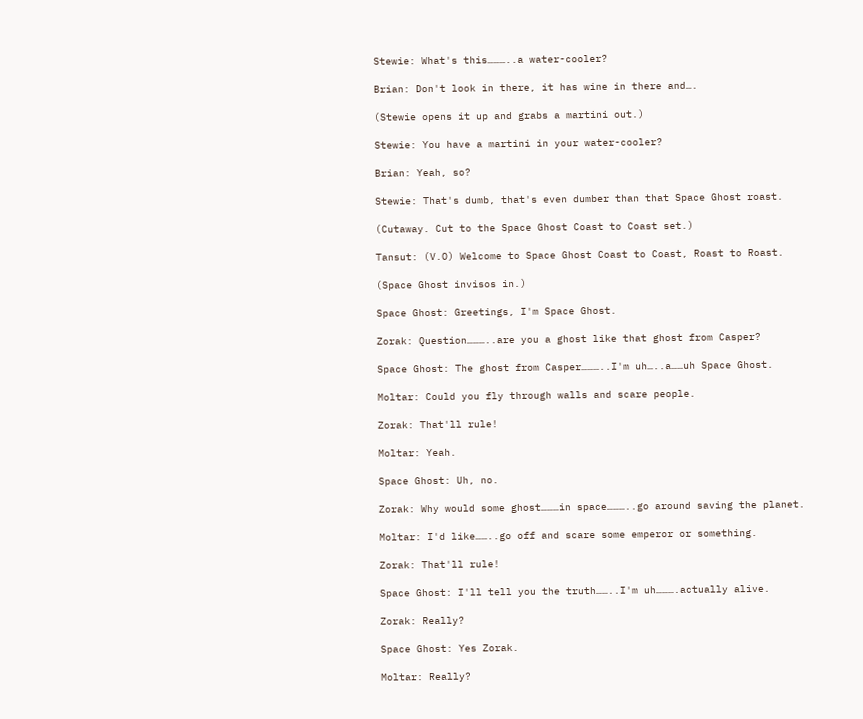Stewie: What's this………..a water-cooler?

Brian: Don't look in there, it has wine in there and….

(Stewie opens it up and grabs a martini out.)

Stewie: You have a martini in your water-cooler?

Brian: Yeah, so?

Stewie: That's dumb, that's even dumber than that Space Ghost roast.

(Cutaway. Cut to the Space Ghost Coast to Coast set.)

Tansut: (V.O) Welcome to Space Ghost Coast to Coast, Roast to Roast.

(Space Ghost invisos in.)

Space Ghost: Greetings, I'm Space Ghost.

Zorak: Question………..are you a ghost like that ghost from Casper?

Space Ghost: The ghost from Casper………..I'm uh…..a……uh Space Ghost.

Moltar: Could you fly through walls and scare people.

Zorak: That'll rule!

Moltar: Yeah.

Space Ghost: Uh, no.

Zorak: Why would some ghost………in space………..go around saving the planet.

Moltar: I'd like……..go off and scare some emperor or something.

Zorak: That'll rule!

Space Ghost: I'll tell you the truth……..I'm uh……….actually alive.

Zorak: Really?

Space Ghost: Yes Zorak.

Moltar: Really?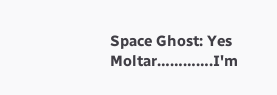Space Ghost: Yes Moltar………….I'm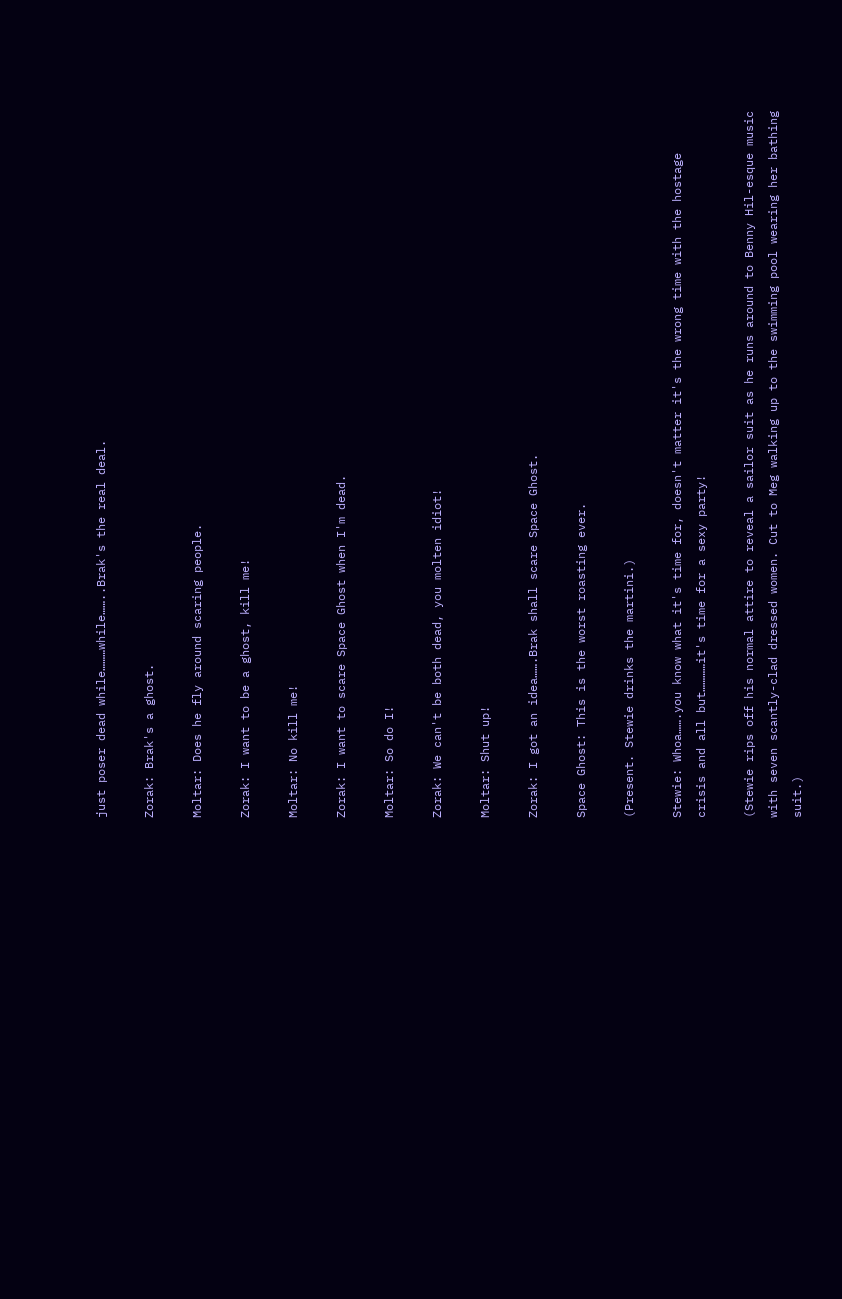just poser dead while………while……..Brak's the real deal.

Zorak: Brak's a ghost.

Moltar: Does he fly around scaring people.

Zorak: I want to be a ghost, kill me!

Moltar: No kill me!

Zorak: I want to scare Space Ghost when I'm dead.

Moltar: So do I!

Zorak: We can't be both dead, you molten idiot!

Moltar: Shut up!

Zorak: I got an idea…….Brak shall scare Space Ghost.

Space Ghost: This is the worst roasting ever.

(Present. Stewie drinks the martini.)

Stewie: Whoa…….you know what it's time for, doesn't matter it's the wrong time with the hostage crisis and all but…………it's time for a sexy party!

(Stewie rips off his normal attire to reveal a sailor suit as he runs around to Benny Hil-esque music with seven scantly-clad dressed women. Cut to Meg walking up to the swimming pool wearing her bathing suit.)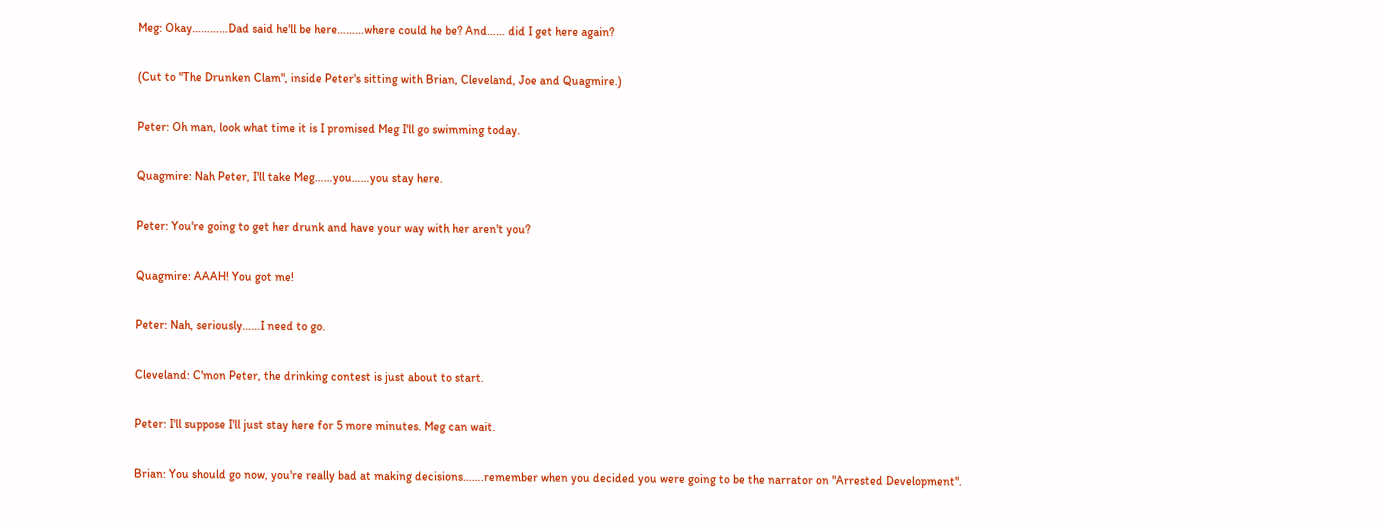Meg: Okay…………Dad said he'll be here………where could he be? And…… did I get here again?

(Cut to "The Drunken Clam", inside Peter's sitting with Brian, Cleveland, Joe and Quagmire.)

Peter: Oh man, look what time it is I promised Meg I'll go swimming today.

Quagmire: Nah Peter, I'll take Meg……you……you stay here.

Peter: You're going to get her drunk and have your way with her aren't you?

Quagmire: AAAH! You got me!

Peter: Nah, seriously……I need to go.

Cleveland: C'mon Peter, the drinking contest is just about to start.

Peter: I'll suppose I'll just stay here for 5 more minutes. Meg can wait.

Brian: You should go now, you're really bad at making decisions…….remember when you decided you were going to be the narrator on "Arrested Development".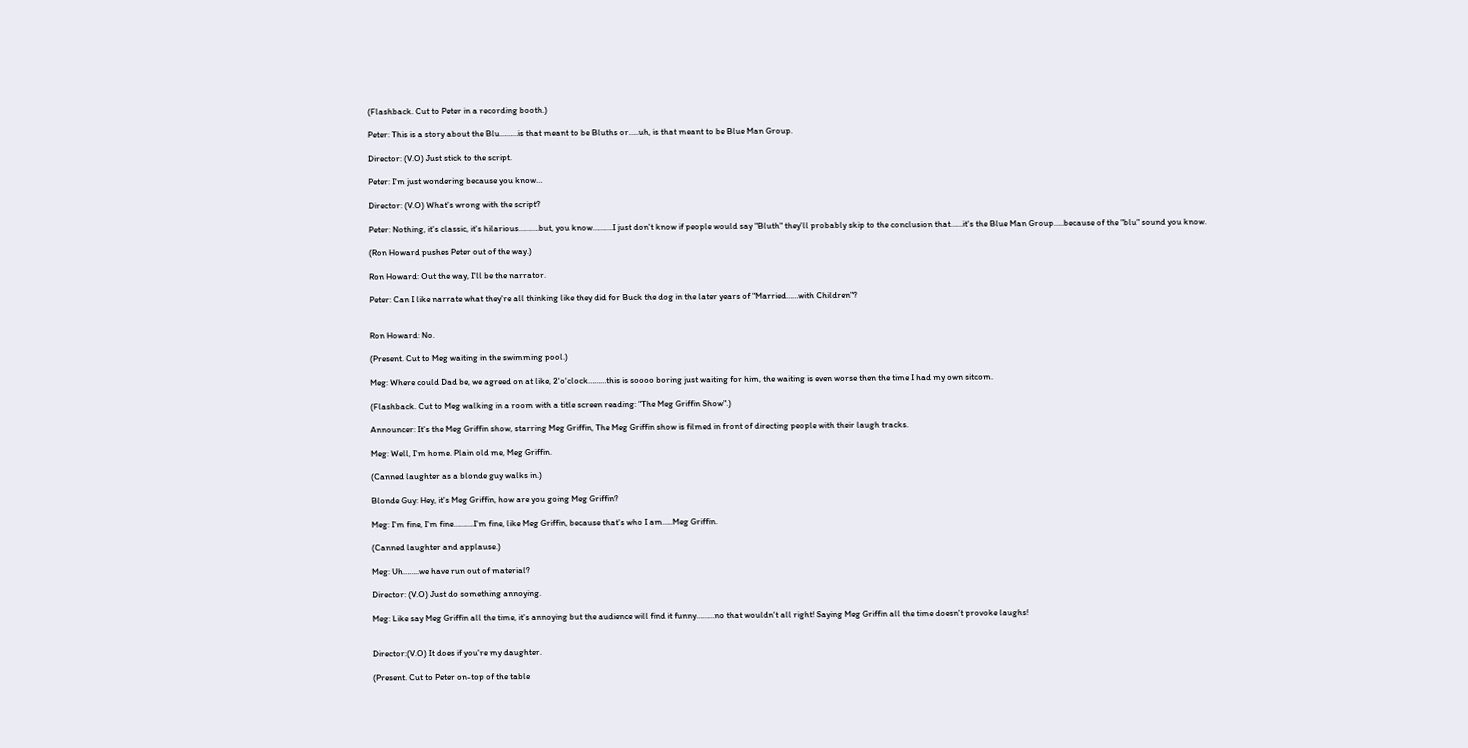(Flashback. Cut to Peter in a recording booth.)

Peter: This is a story about the Blu………is that meant to be Bluths or…..uh, is that meant to be Blue Man Group.

Director: (V.O) Just stick to the script.

Peter: I'm just wondering because you know…

Director: (V.O) What's wrong with the script?

Peter: Nothing, it's classic, it's hilarious……….but, you know……….I just don't know if people would say "Bluth" they'll probably skip to the conclusion that……it's the Blue Man Group…..because of the "blu" sound you know.

(Ron Howard pushes Peter out of the way.)

Ron Howard: Out the way, I'll be the narrator.

Peter: Can I like narrate what they're all thinking like they did for Buck the dog in the later years of "Married……with Children"?


Ron Howard: No.

(Present. Cut to Meg waiting in the swimming pool.)

Meg: Where could Dad be, we agreed on at like, 2'o'clock………this is soooo boring just waiting for him, the waiting is even worse then the time I had my own sitcom.

(Flashback. Cut to Meg walking in a room with a title screen reading: "The Meg Griffin Show".)

Announcer: It's the Meg Griffin show, starring Meg Griffin, The Meg Griffin show is filmed in front of directing people with their laugh tracks.

Meg: Well, I'm home. Plain old me, Meg Griffin.

(Canned laughter as a blonde guy walks in.)

Blonde Guy: Hey, it's Meg Griffin, how are you going Meg Griffin?

Meg: I'm fine, I'm fine……….I'm fine, like Meg Griffin, because that's who I am…..Meg Griffin.

(Canned laughter and applause.)

Meg: Uh……..we have run out of material?

Director: (V.O) Just do something annoying.

Meg: Like say Meg Griffin all the time, it's annoying but the audience will find it funny………no that wouldn't all right! Saying Meg Griffin all the time doesn't provoke laughs!


Director:(V.O) It does if you're my daughter.

(Present. Cut to Peter on-top of the table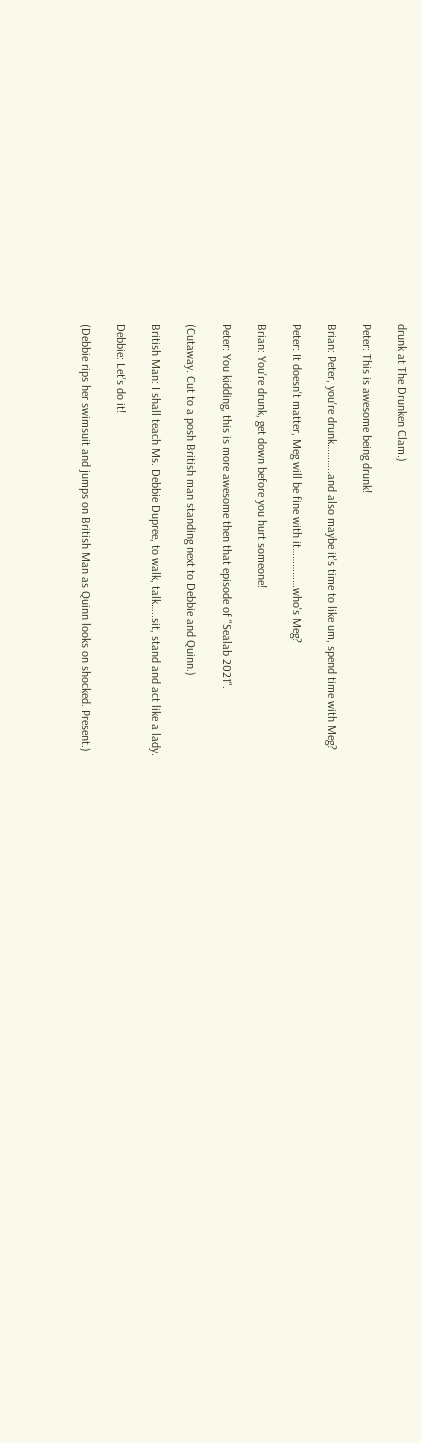drunk at The Drunken Clam.)

Peter: This is awesome being drunk!

Brian: Peter, you're drunk………..and also maybe it's time to like um, spend time with Meg?

Peter: It doesn't matter, Meg will be fine with it……………who's Meg?

Brian: You're drunk, get down before you hurt someone!

Peter: You kidding, this is more awesome then that episode of "Sealab 2021".

(Cutaway. Cut to a posh British man standing next to Debbie and Quinn.)

British Man: I shall teach Ms. Debbie Dupree, to walk, talk…..sit, stand and act like a lady.

Debbie: Let's do it!

(Debbie rips her swimsuit and jumps on British Man as Quinn looks on shocked. Present.)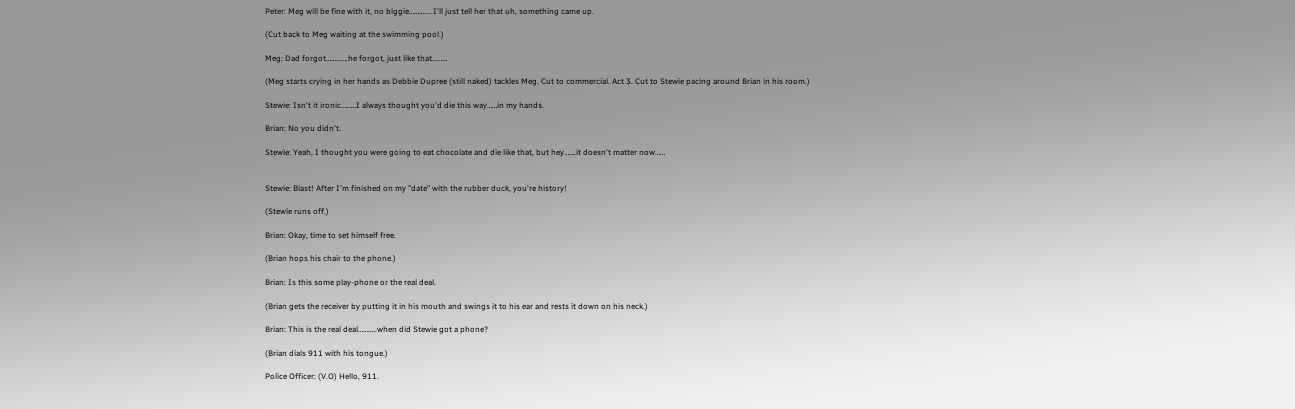Peter: Meg will be fine with it, no biggie…………..I'll just tell her that uh, something came up.

(Cut back to Meg waiting at the swimming pool.)

Meg: Dad forgot………….he forgot, just like that………

(Meg starts crying in her hands as Debbie Dupree (still naked) tackles Meg. Cut to commercial. Act 3. Cut to Stewie pacing around Brian in his room.)

Stewie: Isn't it ironic………I always thought you'd die this way……in my hands.

Brian: No you didn't.

Stewie: Yeah, I thought you were going to eat chocolate and die like that, but hey…….it doesn't matter now……


Stewie: Blast! After I'm finished on my "date" with the rubber duck, you're history!

(Stewie runs off.)

Brian: Okay, time to set himself free.

(Brian hops his chair to the phone.)

Brian: Is this some play-phone or the real deal.

(Brian gets the receiver by putting it in his mouth and swings it to his ear and rests it down on his neck.)

Brian: This is the real deal………..when did Stewie got a phone?

(Brian dials 911 with his tongue.)

Police Officer: (V.O) Hello, 911.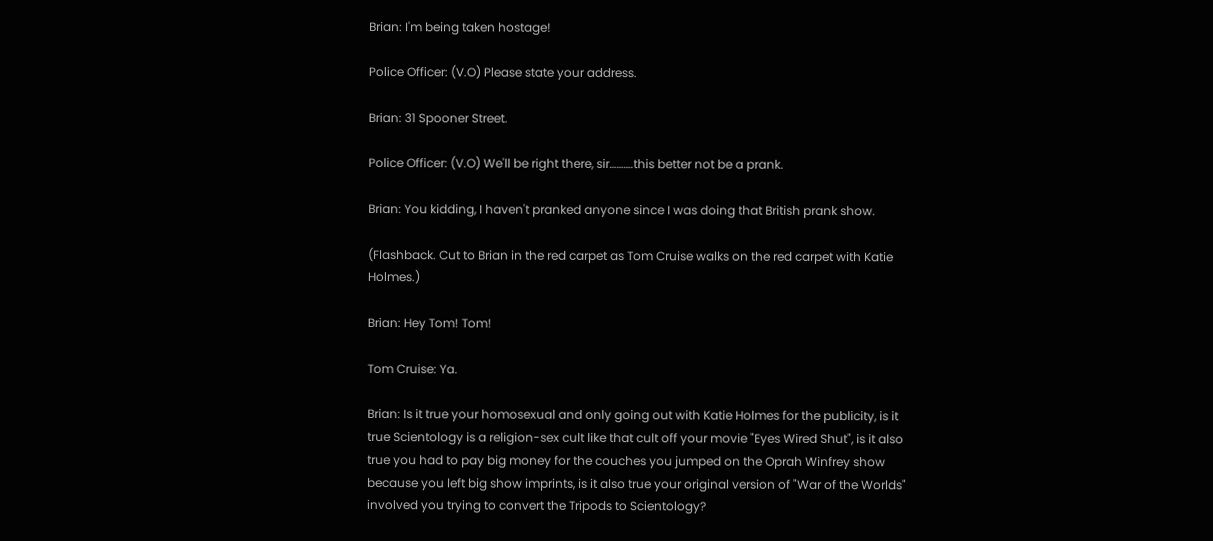Brian: I'm being taken hostage!

Police Officer: (V.O) Please state your address.

Brian: 31 Spooner Street.

Police Officer: (V.O) We'll be right there, sir……….this better not be a prank.

Brian: You kidding, I haven't pranked anyone since I was doing that British prank show.

(Flashback. Cut to Brian in the red carpet as Tom Cruise walks on the red carpet with Katie Holmes.)

Brian: Hey Tom! Tom!

Tom Cruise: Ya.

Brian: Is it true your homosexual and only going out with Katie Holmes for the publicity, is it true Scientology is a religion-sex cult like that cult off your movie "Eyes Wired Shut", is it also true you had to pay big money for the couches you jumped on the Oprah Winfrey show because you left big show imprints, is it also true your original version of "War of the Worlds" involved you trying to convert the Tripods to Scientology?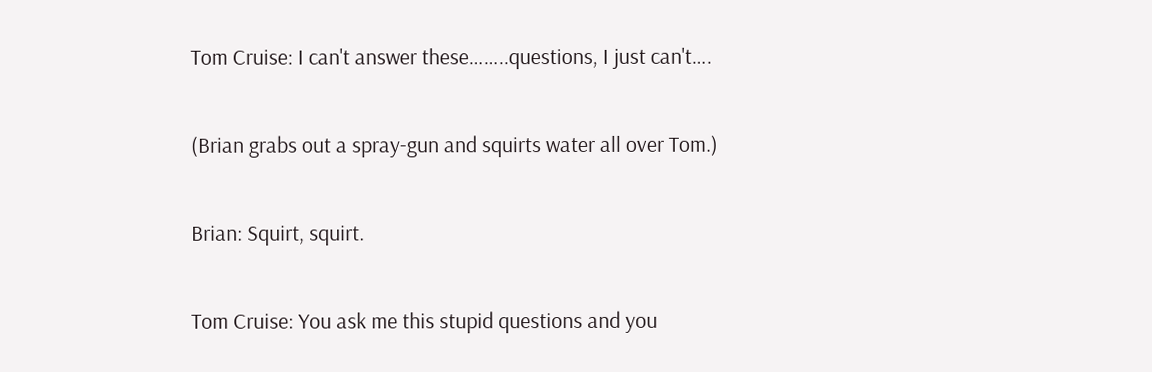Tom Cruise: I can't answer these……..questions, I just can't….

(Brian grabs out a spray-gun and squirts water all over Tom.)

Brian: Squirt, squirt.

Tom Cruise: You ask me this stupid questions and you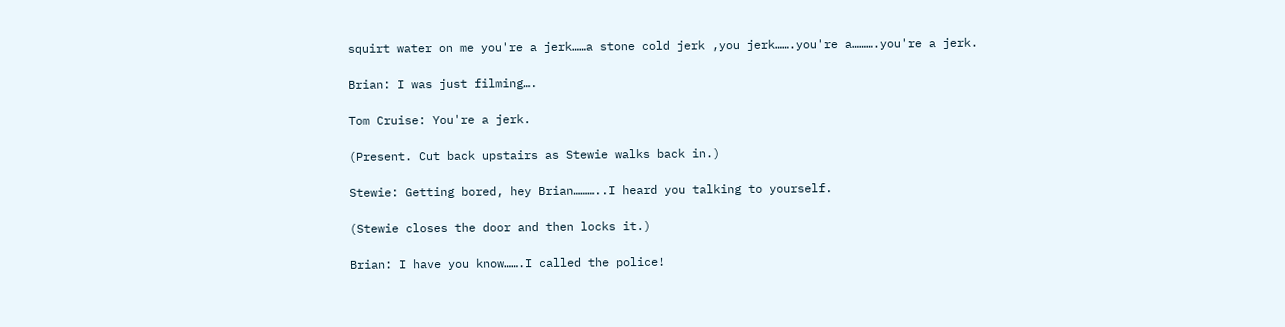squirt water on me you're a jerk……a stone cold jerk ,you jerk…….you're a……….you're a jerk.

Brian: I was just filming….

Tom Cruise: You're a jerk.

(Present. Cut back upstairs as Stewie walks back in.)

Stewie: Getting bored, hey Brian………..I heard you talking to yourself.

(Stewie closes the door and then locks it.)

Brian: I have you know…….I called the police!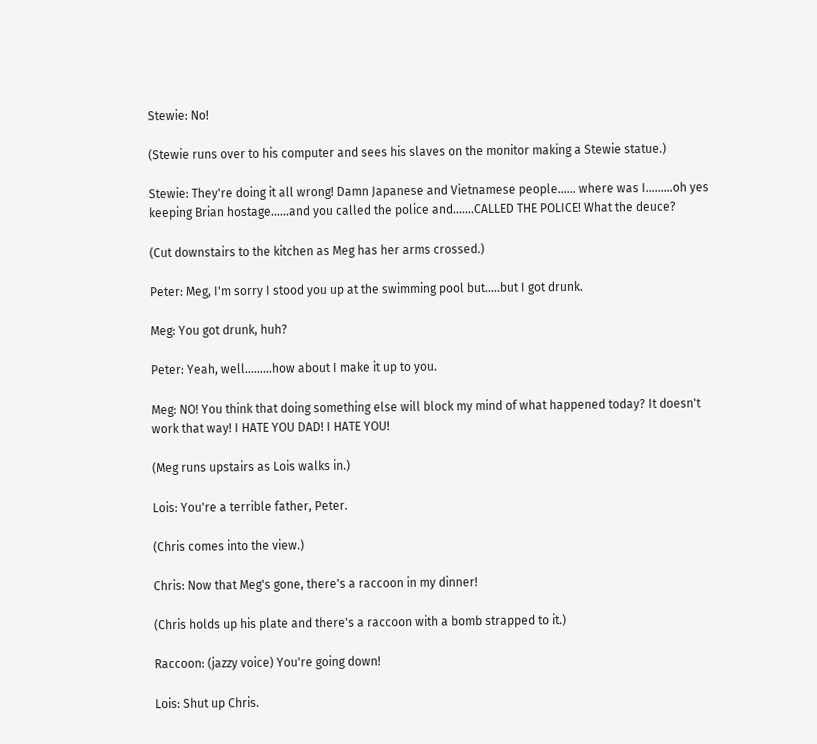Stewie: No!

(Stewie runs over to his computer and sees his slaves on the monitor making a Stewie statue.)

Stewie: They're doing it all wrong! Damn Japanese and Vietnamese people…… where was I………oh yes keeping Brian hostage……and you called the police and…….CALLED THE POLICE! What the deuce?

(Cut downstairs to the kitchen as Meg has her arms crossed.)

Peter: Meg, I'm sorry I stood you up at the swimming pool but…..but I got drunk.

Meg: You got drunk, huh?

Peter: Yeah, well………how about I make it up to you.

Meg: NO! You think that doing something else will block my mind of what happened today? It doesn't work that way! I HATE YOU DAD! I HATE YOU!

(Meg runs upstairs as Lois walks in.)

Lois: You're a terrible father, Peter.

(Chris comes into the view.)

Chris: Now that Meg's gone, there's a raccoon in my dinner!

(Chris holds up his plate and there's a raccoon with a bomb strapped to it.)

Raccoon: (jazzy voice) You're going down!

Lois: Shut up Chris.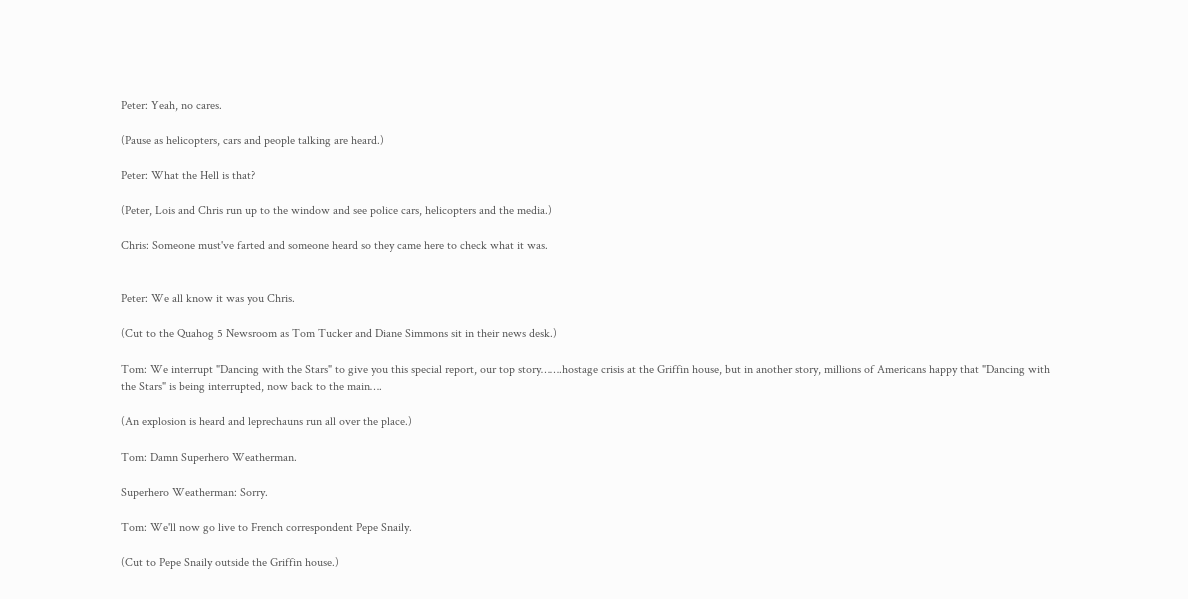Peter: Yeah, no cares.

(Pause as helicopters, cars and people talking are heard.)

Peter: What the Hell is that?

(Peter, Lois and Chris run up to the window and see police cars, helicopters and the media.)

Chris: Someone must've farted and someone heard so they came here to check what it was.


Peter: We all know it was you Chris.

(Cut to the Quahog 5 Newsroom as Tom Tucker and Diane Simmons sit in their news desk.)

Tom: We interrupt "Dancing with the Stars" to give you this special report, our top story…….hostage crisis at the Griffin house, but in another story, millions of Americans happy that "Dancing with the Stars" is being interrupted, now back to the main….

(An explosion is heard and leprechauns run all over the place.)

Tom: Damn Superhero Weatherman.

Superhero Weatherman: Sorry.

Tom: We'll now go live to French correspondent Pepe Snaily.

(Cut to Pepe Snaily outside the Griffin house.)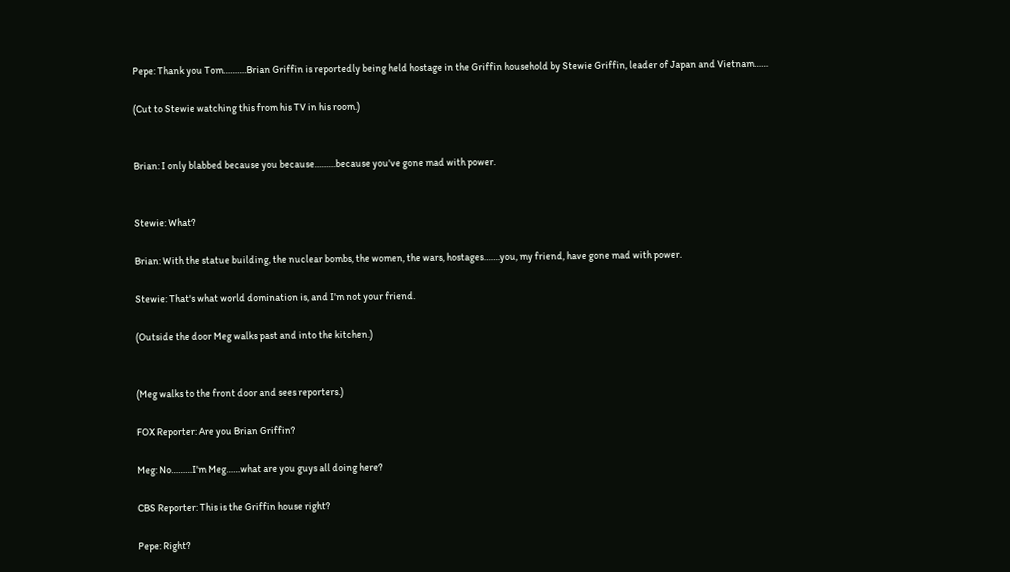Pepe: Thank you Tom……….Brian Griffin is reportedly being held hostage in the Griffin household by Stewie Griffin, leader of Japan and Vietnam……

(Cut to Stewie watching this from his TV in his room.)


Brian: I only blabbed because you because………because you've gone mad with power.


Stewie: What?

Brian: With the statue building, the nuclear bombs, the women, the wars, hostages…….you, my friend, have gone mad with power.

Stewie: That's what world domination is, and I'm not your friend.

(Outside the door Meg walks past and into the kitchen.)


(Meg walks to the front door and sees reporters.)

FOX Reporter: Are you Brian Griffin?

Meg: No………I'm Meg……what are you guys all doing here?

CBS Reporter: This is the Griffin house right?

Pepe: Right?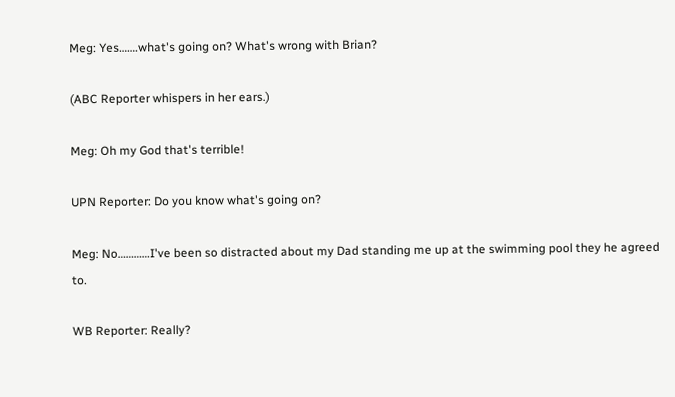Meg: Yes…….what's going on? What's wrong with Brian?

(ABC Reporter whispers in her ears.)

Meg: Oh my God that's terrible!

UPN Reporter: Do you know what's going on?

Meg: No…………I've been so distracted about my Dad standing me up at the swimming pool they he agreed to.

WB Reporter: Really?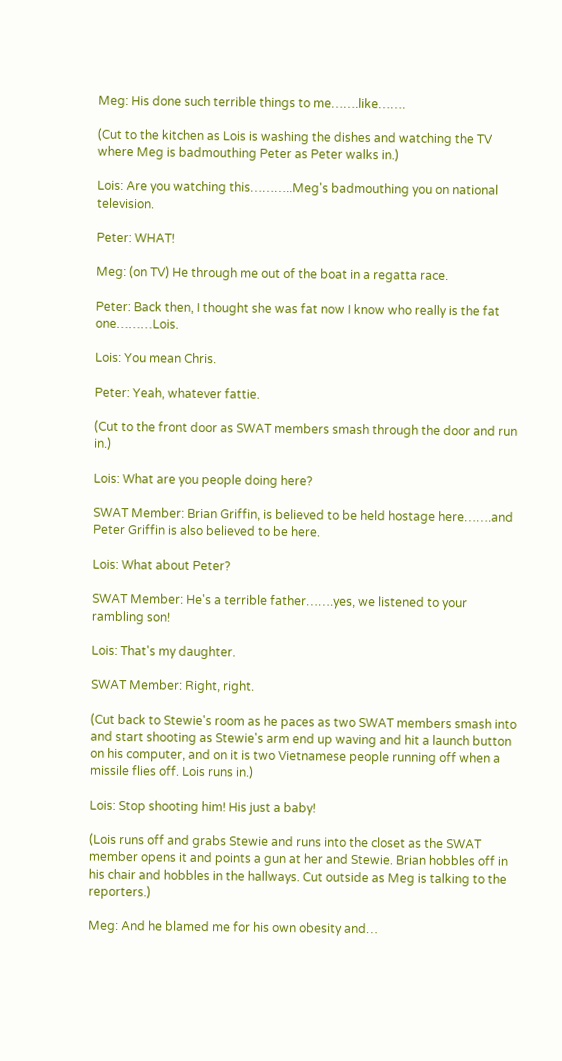Meg: His done such terrible things to me…….like…….

(Cut to the kitchen as Lois is washing the dishes and watching the TV where Meg is badmouthing Peter as Peter walks in.)

Lois: Are you watching this………..Meg's badmouthing you on national television.

Peter: WHAT!

Meg: (on TV) He through me out of the boat in a regatta race.

Peter: Back then, I thought she was fat now I know who really is the fat one………Lois.

Lois: You mean Chris.

Peter: Yeah, whatever fattie.

(Cut to the front door as SWAT members smash through the door and run in.)

Lois: What are you people doing here?

SWAT Member: Brian Griffin, is believed to be held hostage here…….and Peter Griffin is also believed to be here.

Lois: What about Peter?

SWAT Member: He's a terrible father…….yes, we listened to your rambling son!

Lois: That's my daughter.

SWAT Member: Right, right.

(Cut back to Stewie's room as he paces as two SWAT members smash into and start shooting as Stewie's arm end up waving and hit a launch button on his computer, and on it is two Vietnamese people running off when a missile flies off. Lois runs in.)

Lois: Stop shooting him! His just a baby!

(Lois runs off and grabs Stewie and runs into the closet as the SWAT member opens it and points a gun at her and Stewie. Brian hobbles off in his chair and hobbles in the hallways. Cut outside as Meg is talking to the reporters.)

Meg: And he blamed me for his own obesity and…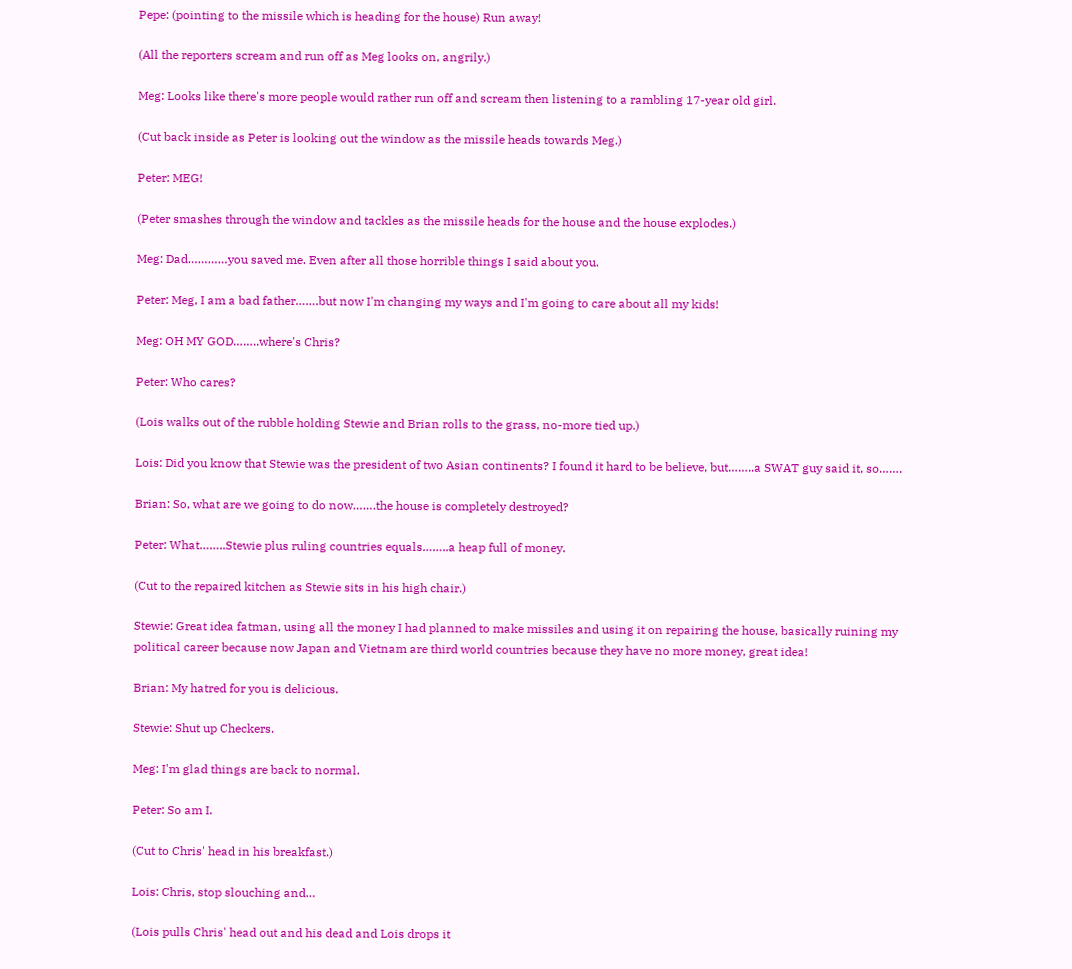Pepe: (pointing to the missile which is heading for the house) Run away!

(All the reporters scream and run off as Meg looks on, angrily.)

Meg: Looks like there's more people would rather run off and scream then listening to a rambling 17-year old girl.

(Cut back inside as Peter is looking out the window as the missile heads towards Meg.)

Peter: MEG!

(Peter smashes through the window and tackles as the missile heads for the house and the house explodes.)

Meg: Dad…………you saved me. Even after all those horrible things I said about you.

Peter: Meg, I am a bad father…….but now I'm changing my ways and I'm going to care about all my kids!

Meg: OH MY GOD……..where's Chris?

Peter: Who cares?

(Lois walks out of the rubble holding Stewie and Brian rolls to the grass, no-more tied up.)

Lois: Did you know that Stewie was the president of two Asian continents? I found it hard to be believe, but……..a SWAT guy said it, so…….

Brian: So, what are we going to do now…….the house is completely destroyed?

Peter: What……..Stewie plus ruling countries equals……..a heap full of money.

(Cut to the repaired kitchen as Stewie sits in his high chair.)

Stewie: Great idea fatman, using all the money I had planned to make missiles and using it on repairing the house, basically ruining my political career because now Japan and Vietnam are third world countries because they have no more money, great idea!

Brian: My hatred for you is delicious.

Stewie: Shut up Checkers.

Meg: I'm glad things are back to normal.

Peter: So am I.

(Cut to Chris' head in his breakfast.)

Lois: Chris, stop slouching and…

(Lois pulls Chris' head out and his dead and Lois drops it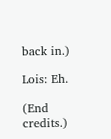back in.)

Lois: Eh.

(End credits.)